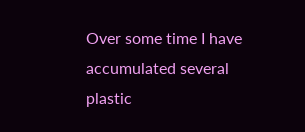Over some time I have accumulated several plastic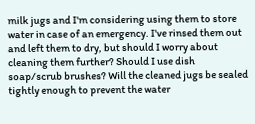milk jugs and I'm considering using them to store water in case of an emergency. I've rinsed them out and left them to dry, but should I worry about cleaning them further? Should I use dish soap/scrub brushes? Will the cleaned jugs be sealed tightly enough to prevent the water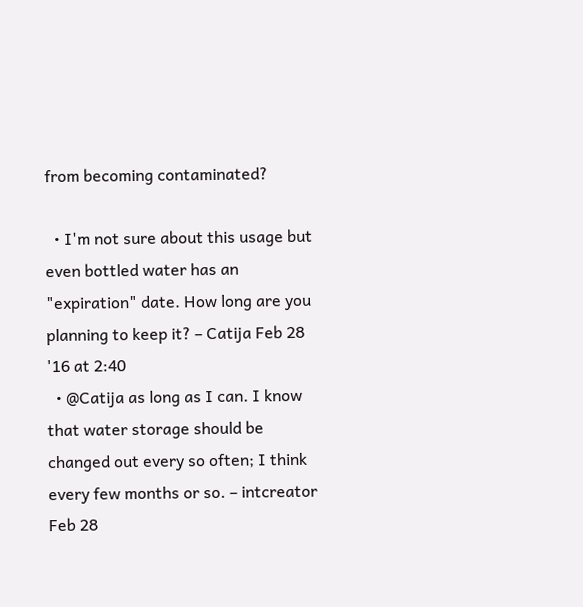from becoming contaminated?

  • I'm not sure about this usage but even bottled water has an "expiration" date. How long are you planning to keep it? – Catija Feb 28 '16 at 2:40
  • @Catija as long as I can. I know that water storage should be changed out every so often; I think every few months or so. – intcreator Feb 28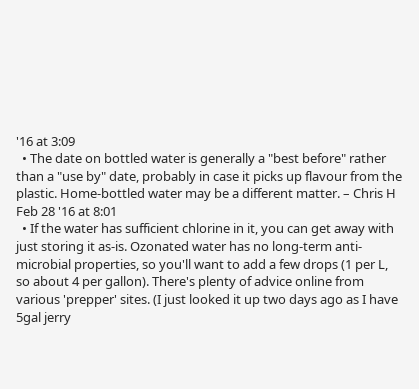'16 at 3:09
  • The date on bottled water is generally a "best before" rather than a "use by" date, probably in case it picks up flavour from the plastic. Home-bottled water may be a different matter. – Chris H Feb 28 '16 at 8:01
  • If the water has sufficient chlorine in it, you can get away with just storing it as-is. Ozonated water has no long-term anti-microbial properties, so you'll want to add a few drops (1 per L, so about 4 per gallon). There's plenty of advice online from various 'prepper' sites. (I just looked it up two days ago as I have 5gal jerry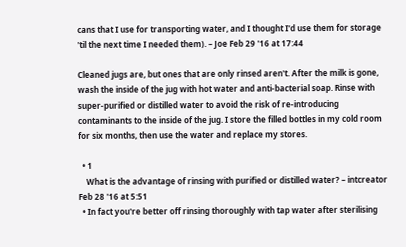cans that I use for transporting water, and I thought I'd use them for storage 'til the next time I needed them). – Joe Feb 29 '16 at 17:44

Cleaned jugs are, but ones that are only rinsed aren't. After the milk is gone, wash the inside of the jug with hot water and anti-bacterial soap. Rinse with super-purified or distilled water to avoid the risk of re-introducing contaminants to the inside of the jug. I store the filled bottles in my cold room for six months, then use the water and replace my stores.

  • 1
    What is the advantage of rinsing with purified or distilled water? – intcreator Feb 28 '16 at 5:51
  • In fact you're better off rinsing thoroughly with tap water after sterilising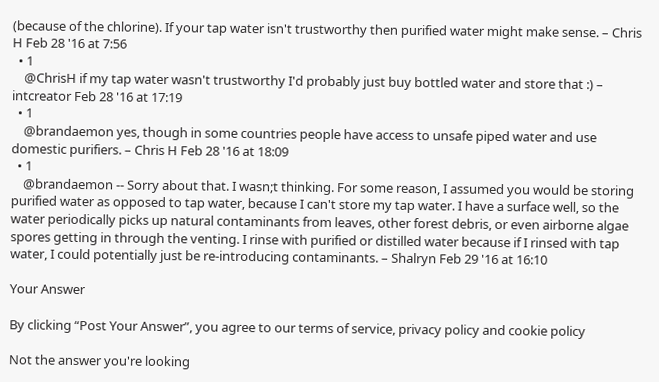(because of the chlorine). If your tap water isn't trustworthy then purified water might make sense. – Chris H Feb 28 '16 at 7:56
  • 1
    @ChrisH if my tap water wasn't trustworthy I'd probably just buy bottled water and store that :) – intcreator Feb 28 '16 at 17:19
  • 1
    @brandaemon yes, though in some countries people have access to unsafe piped water and use domestic purifiers. – Chris H Feb 28 '16 at 18:09
  • 1
    @brandaemon -- Sorry about that. I wasn;t thinking. For some reason, I assumed you would be storing purified water as opposed to tap water, because I can't store my tap water. I have a surface well, so the water periodically picks up natural contaminants from leaves, other forest debris, or even airborne algae spores getting in through the venting. I rinse with purified or distilled water because if I rinsed with tap water, I could potentially just be re-introducing contaminants. – Shalryn Feb 29 '16 at 16:10

Your Answer

By clicking “Post Your Answer”, you agree to our terms of service, privacy policy and cookie policy

Not the answer you're looking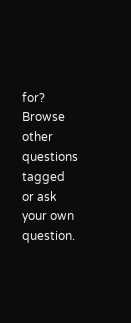for? Browse other questions tagged or ask your own question.